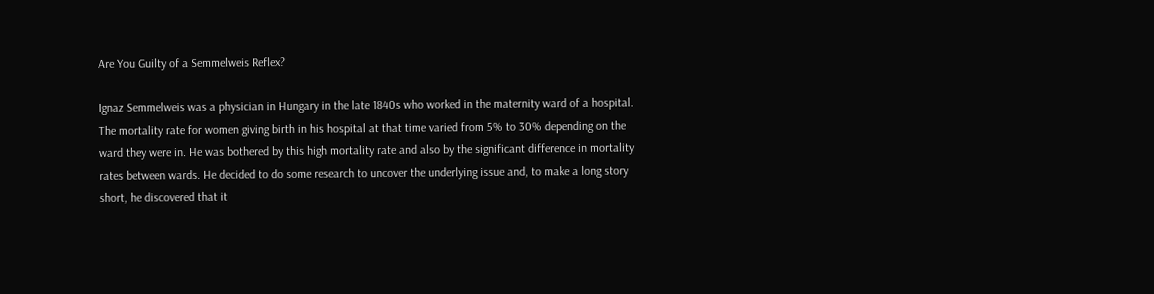Are You Guilty of a Semmelweis Reflex?

Ignaz Semmelweis was a physician in Hungary in the late 1840s who worked in the maternity ward of a hospital. The mortality rate for women giving birth in his hospital at that time varied from 5% to 30% depending on the ward they were in. He was bothered by this high mortality rate and also by the significant difference in mortality rates between wards. He decided to do some research to uncover the underlying issue and, to make a long story short, he discovered that it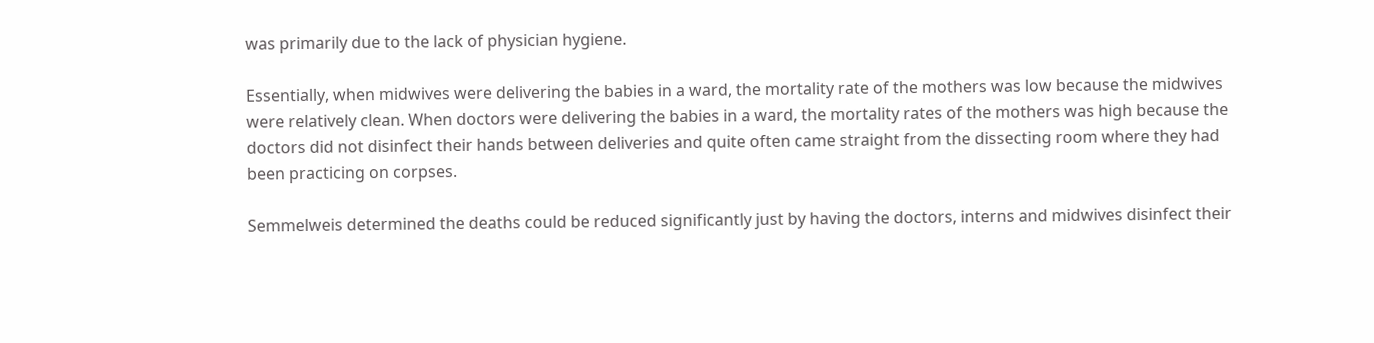was primarily due to the lack of physician hygiene.

Essentially, when midwives were delivering the babies in a ward, the mortality rate of the mothers was low because the midwives were relatively clean. When doctors were delivering the babies in a ward, the mortality rates of the mothers was high because the doctors did not disinfect their hands between deliveries and quite often came straight from the dissecting room where they had been practicing on corpses.

Semmelweis determined the deaths could be reduced significantly just by having the doctors, interns and midwives disinfect their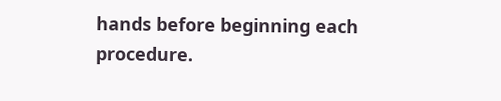hands before beginning each procedure.